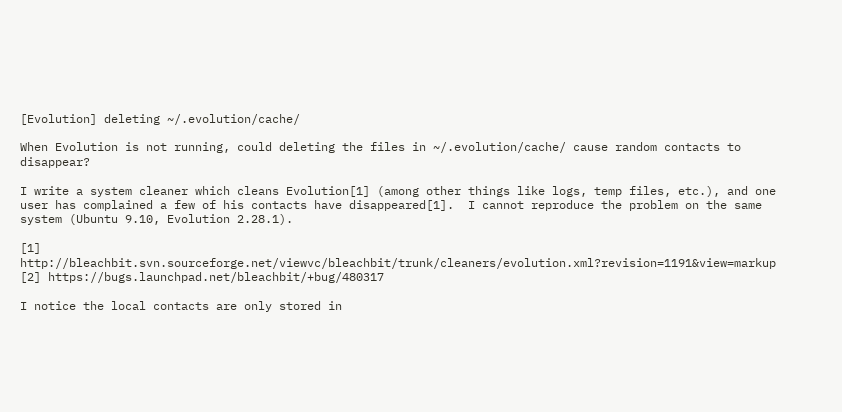[Evolution] deleting ~/.evolution/cache/

When Evolution is not running, could deleting the files in ~/.evolution/cache/ cause random contacts to disappear?

I write a system cleaner which cleans Evolution[1] (among other things like logs, temp files, etc.), and one user has complained a few of his contacts have disappeared[1].  I cannot reproduce the problem on the same system (Ubuntu 9.10, Evolution 2.28.1).

[1] http://bleachbit.svn.sourceforge.net/viewvc/bleachbit/trunk/cleaners/evolution.xml?revision=1191&view=markup
[2] https://bugs.launchpad.net/bleachbit/+bug/480317

I notice the local contacts are only stored in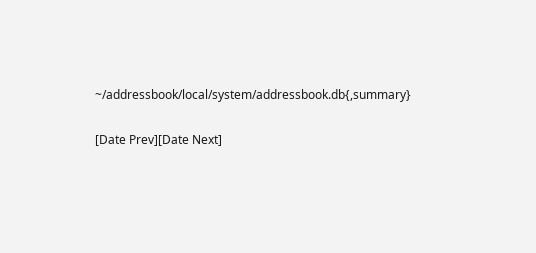~/addressbook/local/system/addressbook.db{,summary}


[Date Prev][Date Next]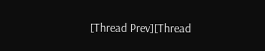[Thread Prev][Thread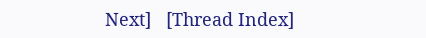Next]   [Thread Index]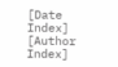[Date Index] [Author Index]